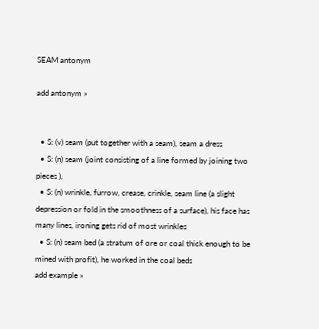SEAM antonym

add antonym »


  • S: (v) seam (put together with a seam), seam a dress
  • S: (n) seam (joint consisting of a line formed by joining two pieces ),
  • S: (n) wrinkle, furrow, crease, crinkle, seam line (a slight depression or fold in the smoothness of a surface), his face has many lines, ironing gets rid of most wrinkles
  • S: (n) seam bed (a stratum of ore or coal thick enough to be mined with profit), he worked in the coal beds
add example »